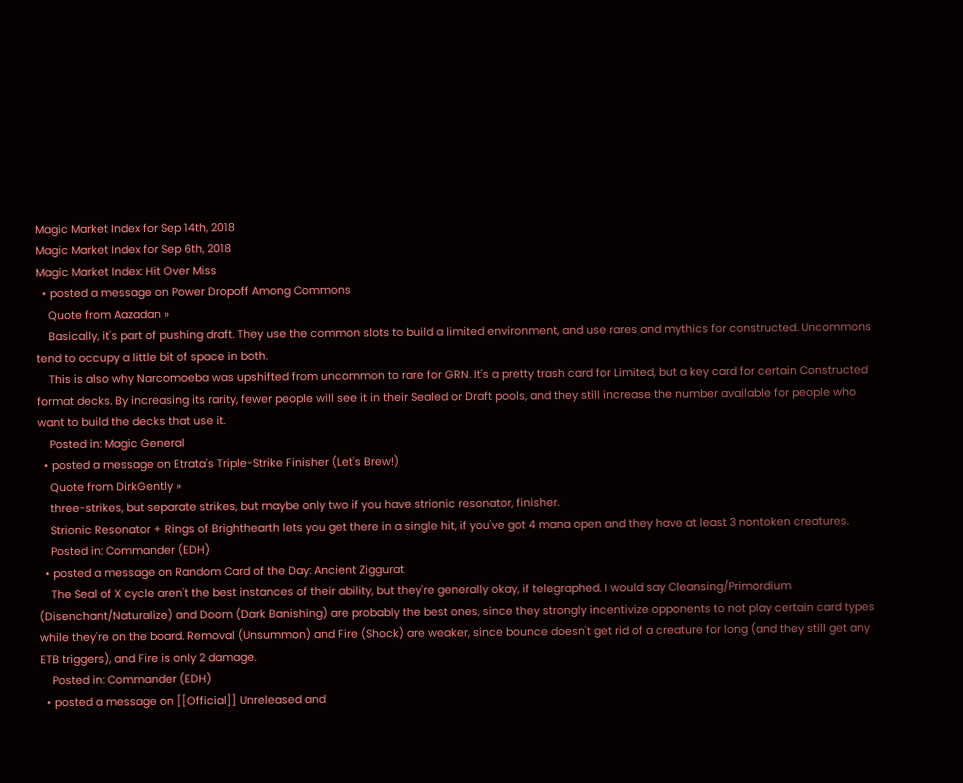Magic Market Index for Sep 14th, 2018
Magic Market Index for Sep 6th, 2018
Magic Market Index: Hit Over Miss
  • posted a message on Power Dropoff Among Commons
    Quote from Aazadan »
    Basically, it's part of pushing draft. They use the common slots to build a limited environment, and use rares and mythics for constructed. Uncommons tend to occupy a little bit of space in both.
    This is also why Narcomoeba was upshifted from uncommon to rare for GRN. It's a pretty trash card for Limited, but a key card for certain Constructed format decks. By increasing its rarity, fewer people will see it in their Sealed or Draft pools, and they still increase the number available for people who want to build the decks that use it.
    Posted in: Magic General
  • posted a message on Etrata's Triple-Strike Finisher (Let's Brew!)
    Quote from DirkGently »
    three-strikes, but separate strikes, but maybe only two if you have strionic resonator, finisher.
    Strionic Resonator + Rings of Brighthearth lets you get there in a single hit, if you've got 4 mana open and they have at least 3 nontoken creatures.
    Posted in: Commander (EDH)
  • posted a message on Random Card of the Day: Ancient Ziggurat
    The Seal of X cycle aren't the best instances of their ability, but they're generally okay, if telegraphed. I would say Cleansing/Primordium (Disenchant/Naturalize) and Doom (Dark Banishing) are probably the best ones, since they strongly incentivize opponents to not play certain card types while they're on the board. Removal (Unsummon) and Fire (Shock) are weaker, since bounce doesn't get rid of a creature for long (and they still get any ETB triggers), and Fire is only 2 damage.
    Posted in: Commander (EDH)
  • posted a message on [[Official]] Unreleased and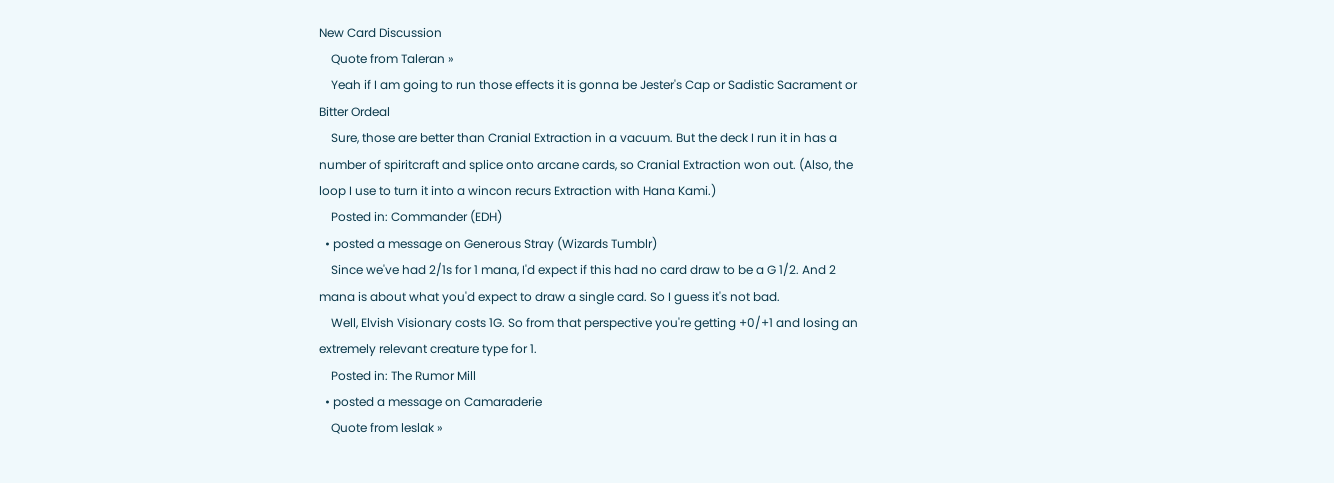New Card Discussion
    Quote from Taleran »
    Yeah if I am going to run those effects it is gonna be Jester's Cap or Sadistic Sacrament or Bitter Ordeal
    Sure, those are better than Cranial Extraction in a vacuum. But the deck I run it in has a number of spiritcraft and splice onto arcane cards, so Cranial Extraction won out. (Also, the loop I use to turn it into a wincon recurs Extraction with Hana Kami.)
    Posted in: Commander (EDH)
  • posted a message on Generous Stray (Wizards Tumblr)
    Since we've had 2/1s for 1 mana, I'd expect if this had no card draw to be a G 1/2. And 2 mana is about what you'd expect to draw a single card. So I guess it's not bad.
    Well, Elvish Visionary costs 1G. So from that perspective you're getting +0/+1 and losing an extremely relevant creature type for 1.
    Posted in: The Rumor Mill
  • posted a message on Camaraderie
    Quote from leslak »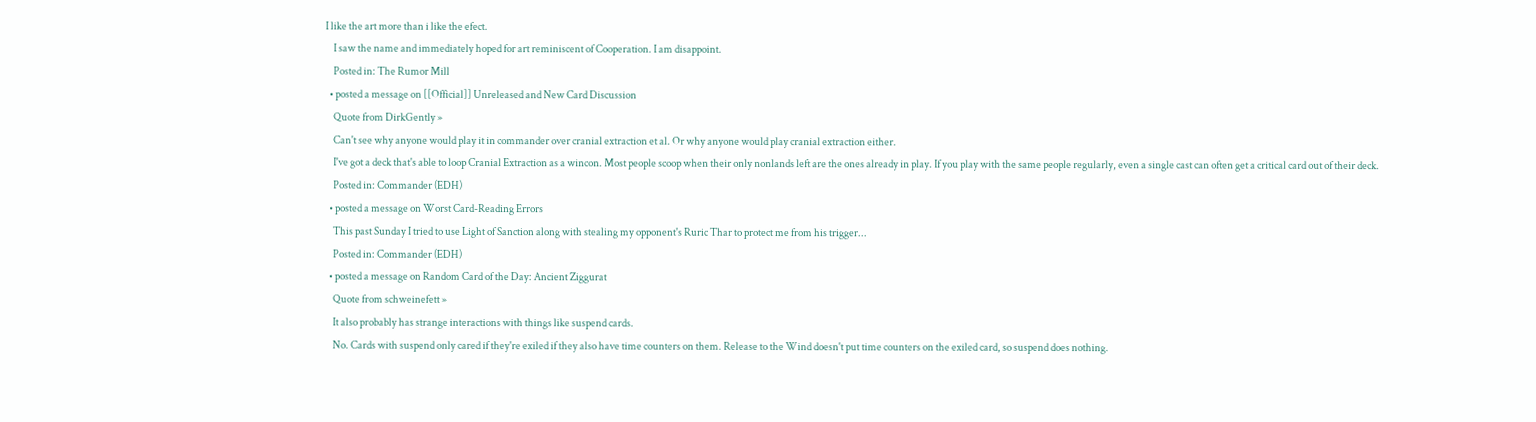I like the art more than i like the efect.
    I saw the name and immediately hoped for art reminiscent of Cooperation. I am disappoint.
    Posted in: The Rumor Mill
  • posted a message on [[Official]] Unreleased and New Card Discussion
    Quote from DirkGently »
    Can't see why anyone would play it in commander over cranial extraction et al. Or why anyone would play cranial extraction either.
    I've got a deck that's able to loop Cranial Extraction as a wincon. Most people scoop when their only nonlands left are the ones already in play. If you play with the same people regularly, even a single cast can often get a critical card out of their deck.
    Posted in: Commander (EDH)
  • posted a message on Worst Card-Reading Errors
    This past Sunday I tried to use Light of Sanction along with stealing my opponent's Ruric Thar to protect me from his trigger...
    Posted in: Commander (EDH)
  • posted a message on Random Card of the Day: Ancient Ziggurat
    Quote from schweinefett »
    It also probably has strange interactions with things like suspend cards.
    No. Cards with suspend only cared if they're exiled if they also have time counters on them. Release to the Wind doesn't put time counters on the exiled card, so suspend does nothing.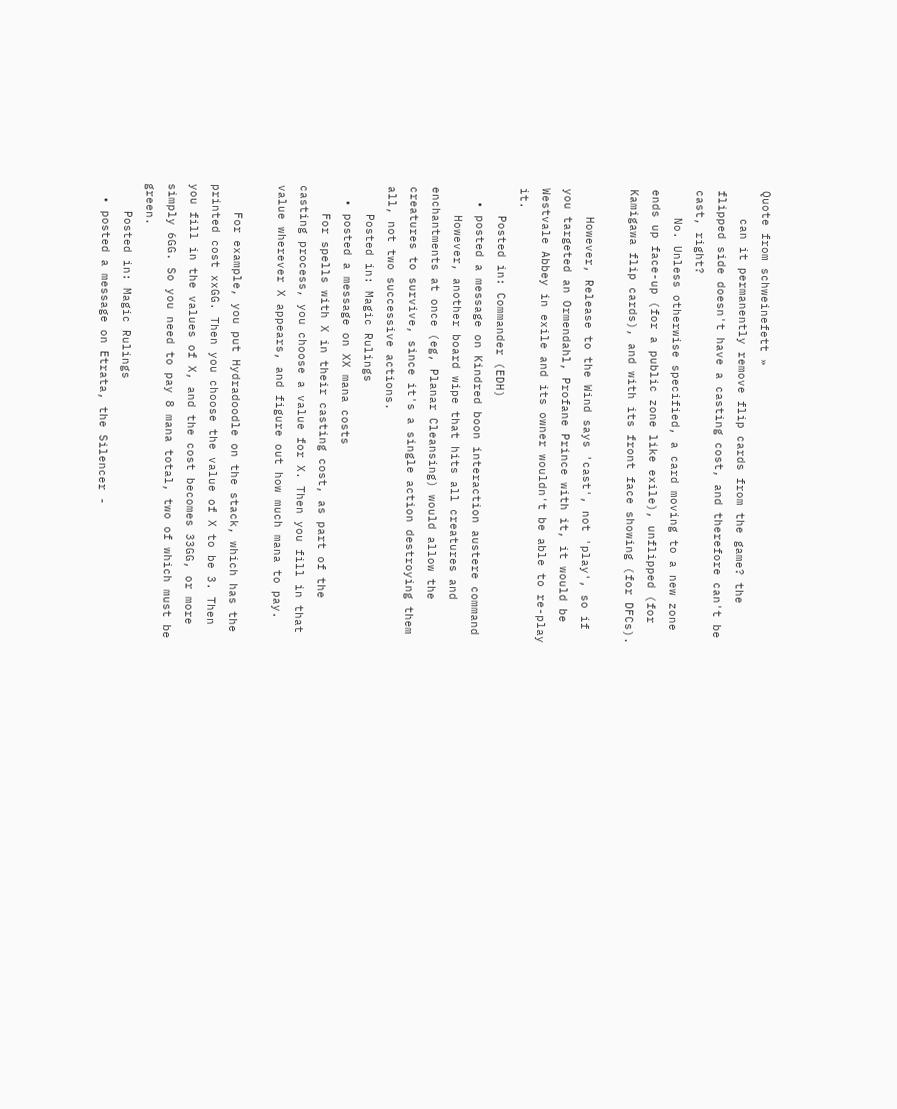Quote from schweinefett »
    can it permanently remove flip cards from the game? the flipped side doesn't have a casting cost, and therefore can't be cast, right?
    No. Unless otherwise specified, a card moving to a new zone ends up face-up (for a public zone like exile), unflipped (for Kamigawa flip cards), and with its front face showing (for DFCs).

    However, Release to the Wind says 'cast', not 'play', so if you targeted an Ormendahl, Profane Prince with it, it would be Westvale Abbey in exile and its owner wouldn't be able to re-play it.
    Posted in: Commander (EDH)
  • posted a message on Kindred boon interaction austere command
    However, another board wipe that hits all creatures and enchantments at once (eg, Planar Cleansing) would allow the creatures to survive, since it's a single action destroying them all, not two successive actions.
    Posted in: Magic Rulings
  • posted a message on XX mana costs
    For spells with X in their casting cost, as part of the casting process, you choose a value for X. Then you fill in that value wherever X appears, and figure out how much mana to pay.

    For example, you put Hydradoodle on the stack, which has the printed cost xxGG. Then you choose the value of X to be 3. Then you fill in the values of X, and the cost becomes 33GG, or more simply 6GG. So you need to pay 8 mana total, two of which must be green.
    Posted in: Magic Rulings
  • posted a message on Etrata, the Silencer -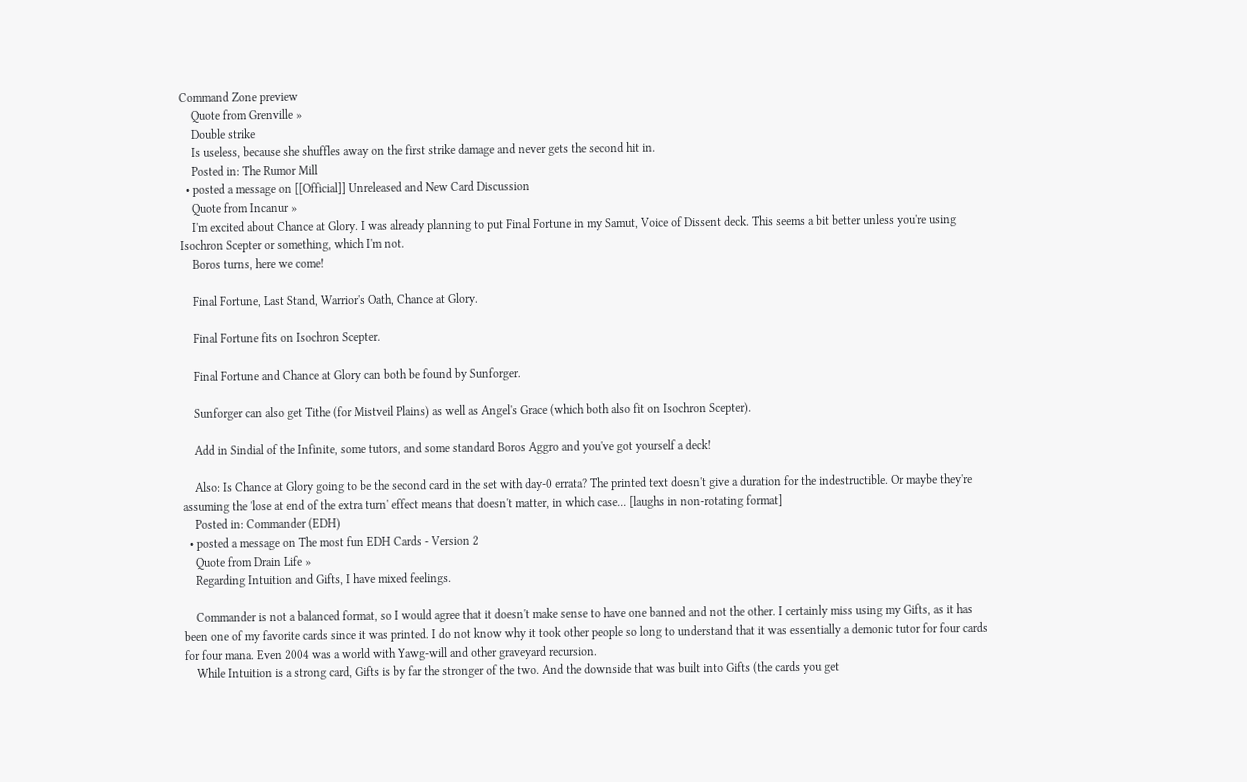Command Zone preview
    Quote from Grenville »
    Double strike
    Is useless, because she shuffles away on the first strike damage and never gets the second hit in.
    Posted in: The Rumor Mill
  • posted a message on [[Official]] Unreleased and New Card Discussion
    Quote from Incanur »
    I'm excited about Chance at Glory. I was already planning to put Final Fortune in my Samut, Voice of Dissent deck. This seems a bit better unless you're using Isochron Scepter or something, which I'm not.
    Boros turns, here we come!

    Final Fortune, Last Stand, Warrior's Oath, Chance at Glory.

    Final Fortune fits on Isochron Scepter.

    Final Fortune and Chance at Glory can both be found by Sunforger.

    Sunforger can also get Tithe (for Mistveil Plains) as well as Angel's Grace (which both also fit on Isochron Scepter).

    Add in Sindial of the Infinite, some tutors, and some standard Boros Aggro and you've got yourself a deck!

    Also: Is Chance at Glory going to be the second card in the set with day-0 errata? The printed text doesn't give a duration for the indestructible. Or maybe they're assuming the 'lose at end of the extra turn' effect means that doesn't matter, in which case... [laughs in non-rotating format]
    Posted in: Commander (EDH)
  • posted a message on The most fun EDH Cards - Version 2
    Quote from Drain Life »
    Regarding Intuition and Gifts, I have mixed feelings.

    Commander is not a balanced format, so I would agree that it doesn't make sense to have one banned and not the other. I certainly miss using my Gifts, as it has been one of my favorite cards since it was printed. I do not know why it took other people so long to understand that it was essentially a demonic tutor for four cards for four mana. Even 2004 was a world with Yawg-will and other graveyard recursion.
    While Intuition is a strong card, Gifts is by far the stronger of the two. And the downside that was built into Gifts (the cards you get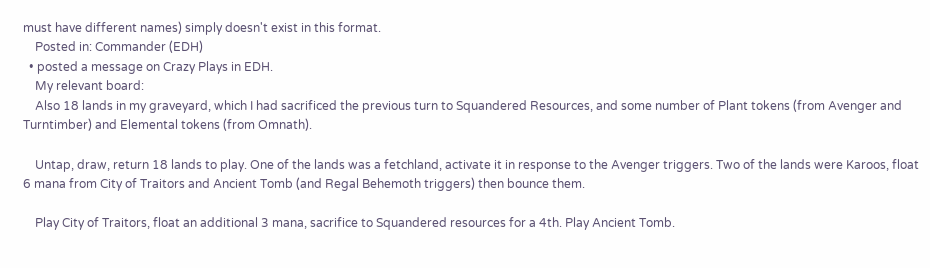must have different names) simply doesn't exist in this format.
    Posted in: Commander (EDH)
  • posted a message on Crazy Plays in EDH.
    My relevant board:
    Also 18 lands in my graveyard, which I had sacrificed the previous turn to Squandered Resources, and some number of Plant tokens (from Avenger and Turntimber) and Elemental tokens (from Omnath).

    Untap, draw, return 18 lands to play. One of the lands was a fetchland, activate it in response to the Avenger triggers. Two of the lands were Karoos, float 6 mana from City of Traitors and Ancient Tomb (and Regal Behemoth triggers) then bounce them.

    Play City of Traitors, float an additional 3 mana, sacrifice to Squandered resources for a 4th. Play Ancient Tomb.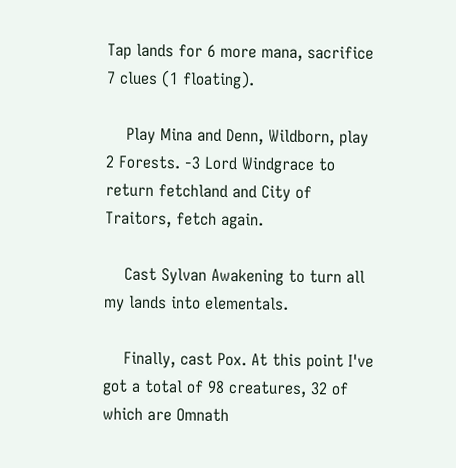Tap lands for 6 more mana, sacrifice 7 clues (1 floating).

    Play Mina and Denn, Wildborn, play 2 Forests. -3 Lord Windgrace to return fetchland and City of Traitors, fetch again.

    Cast Sylvan Awakening to turn all my lands into elementals.

    Finally, cast Pox. At this point I've got a total of 98 creatures, 32 of which are Omnath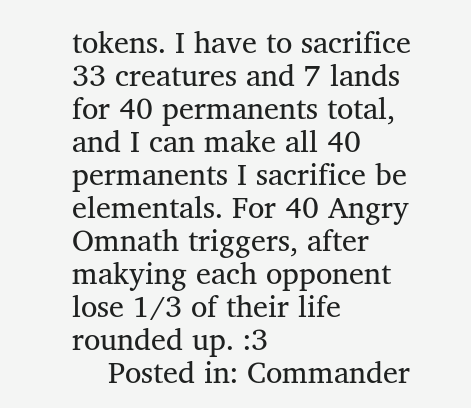tokens. I have to sacrifice 33 creatures and 7 lands for 40 permanents total, and I can make all 40 permanents I sacrifice be elementals. For 40 Angry Omnath triggers, after makying each opponent lose 1/3 of their life rounded up. :3
    Posted in: Commander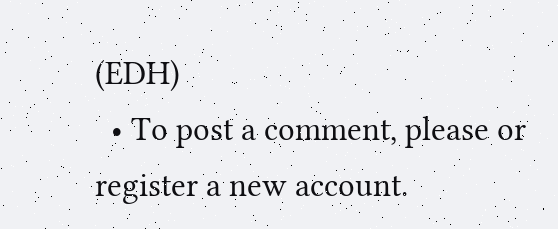(EDH)
  • To post a comment, please or register a new account.